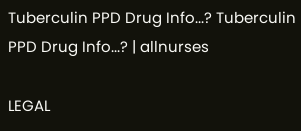Tuberculin PPD Drug Info...? Tuberculin PPD Drug Info...? | allnurses

LEGAL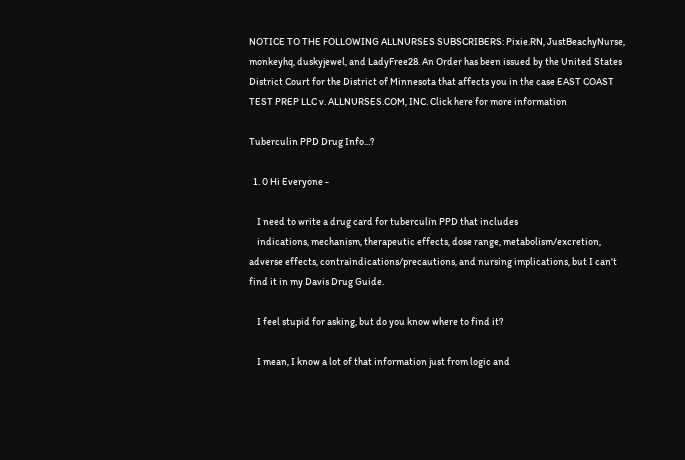NOTICE TO THE FOLLOWING ALLNURSES SUBSCRIBERS: Pixie.RN, JustBeachyNurse, monkeyhq, duskyjewel, and LadyFree28. An Order has been issued by the United States District Court for the District of Minnesota that affects you in the case EAST COAST TEST PREP LLC v. ALLNURSES.COM, INC. Click here for more information

Tuberculin PPD Drug Info...?

  1. 0 Hi Everyone -

    I need to write a drug card for tuberculin PPD that includes
    indications, mechanism, therapeutic effects, dose range, metabolism/excretion, adverse effects, contraindications/precautions, and nursing implications, but I can't find it in my Davis Drug Guide.

    I feel stupid for asking, but do you know where to find it?

    I mean, I know a lot of that information just from logic and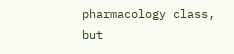pharmacology class, but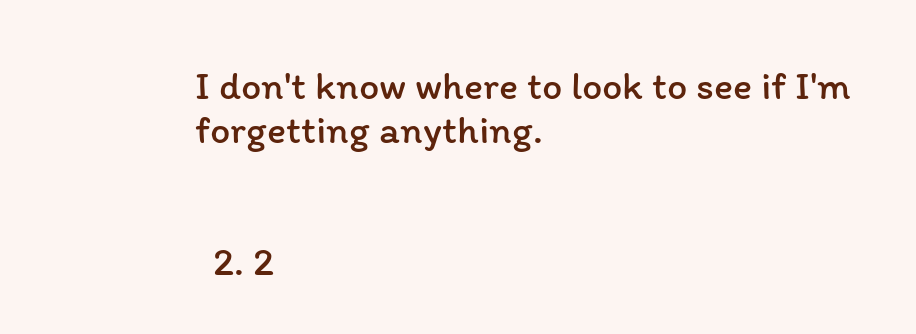I don't know where to look to see if I'm forgetting anything.


  2. 2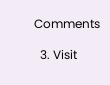Comments

  3. Visit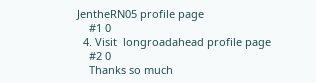JentheRN05 profile page
    #1 0
  4. Visit  longroadahead profile page
    #2 0
    Thanks so much